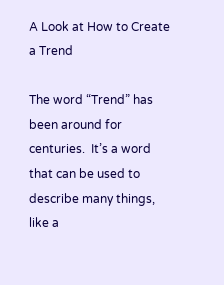A Look at How to Create a Trend

The word “Trend” has been around for centuries.  It’s a word that can be used to describe many things, like a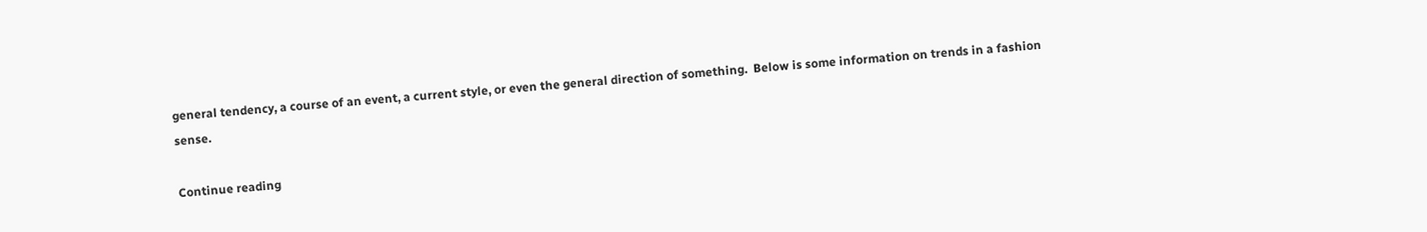general tendency, a course of an event, a current style, or even the general direction of something.  Below is some information on trends in a fashion sense.

Continue reading